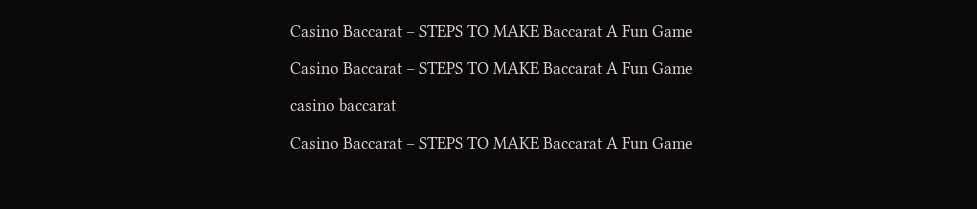Casino Baccarat – STEPS TO MAKE Baccarat A Fun Game

Casino Baccarat – STEPS TO MAKE Baccarat A Fun Game

casino baccarat

Casino Baccarat – STEPS TO MAKE Baccarat A Fun Game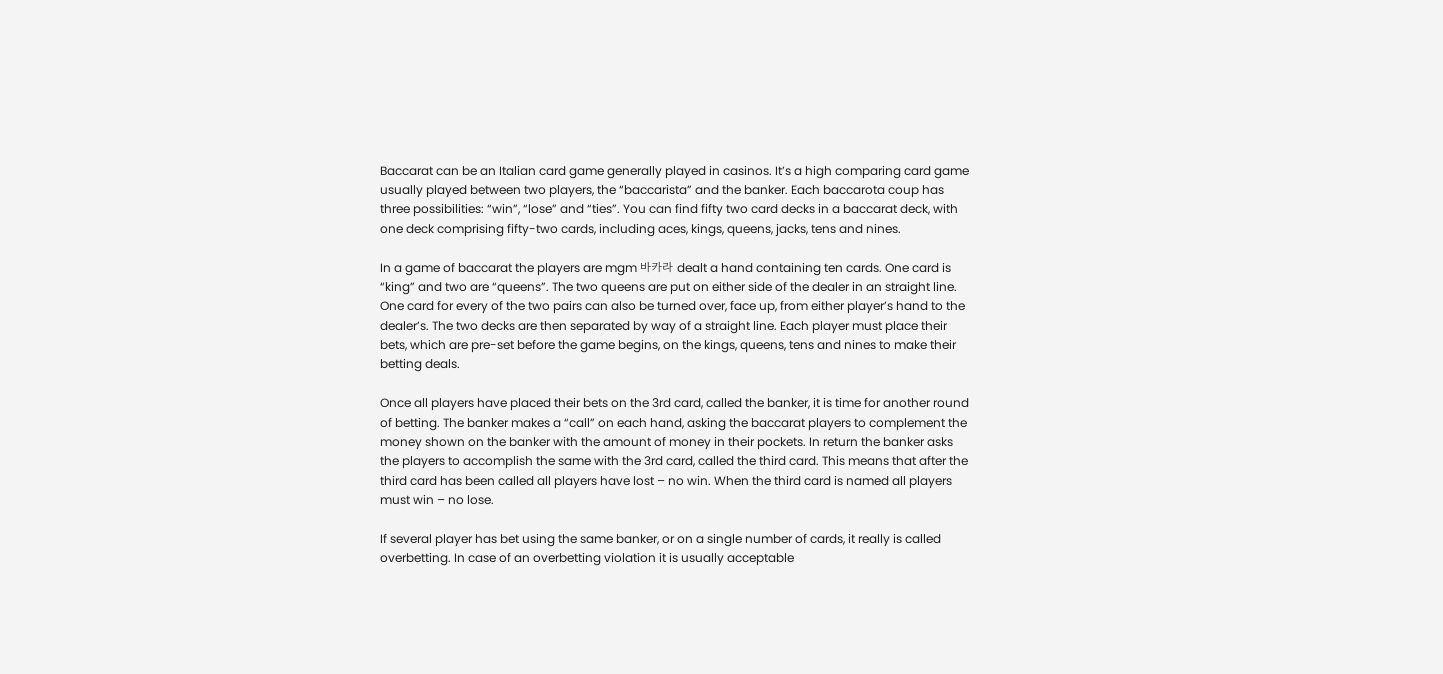Baccarat can be an Italian card game generally played in casinos. It’s a high comparing card game usually played between two players, the “baccarista” and the banker. Each baccarota coup has three possibilities: “win”, “lose” and “ties”. You can find fifty two card decks in a baccarat deck, with one deck comprising fifty-two cards, including aces, kings, queens, jacks, tens and nines.

In a game of baccarat the players are mgm 바카라 dealt a hand containing ten cards. One card is “king” and two are “queens”. The two queens are put on either side of the dealer in an straight line. One card for every of the two pairs can also be turned over, face up, from either player’s hand to the dealer’s. The two decks are then separated by way of a straight line. Each player must place their bets, which are pre-set before the game begins, on the kings, queens, tens and nines to make their betting deals.

Once all players have placed their bets on the 3rd card, called the banker, it is time for another round of betting. The banker makes a “call” on each hand, asking the baccarat players to complement the money shown on the banker with the amount of money in their pockets. In return the banker asks the players to accomplish the same with the 3rd card, called the third card. This means that after the third card has been called all players have lost – no win. When the third card is named all players must win – no lose.

If several player has bet using the same banker, or on a single number of cards, it really is called overbetting. In case of an overbetting violation it is usually acceptable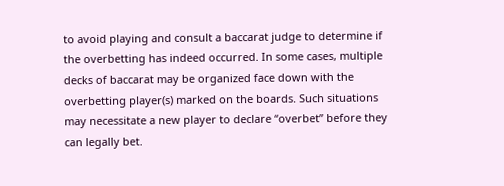to avoid playing and consult a baccarat judge to determine if the overbetting has indeed occurred. In some cases, multiple decks of baccarat may be organized face down with the overbetting player(s) marked on the boards. Such situations may necessitate a new player to declare “overbet” before they can legally bet.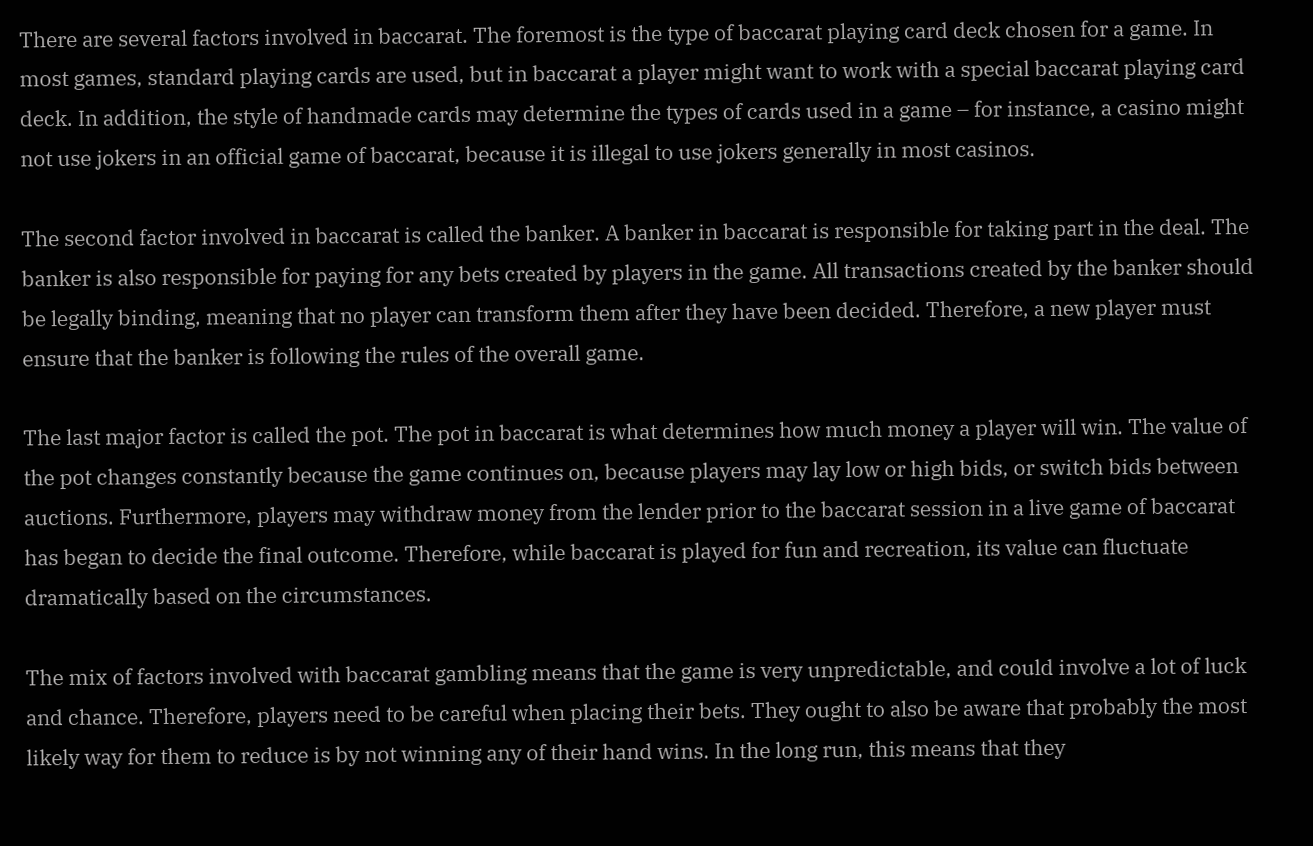There are several factors involved in baccarat. The foremost is the type of baccarat playing card deck chosen for a game. In most games, standard playing cards are used, but in baccarat a player might want to work with a special baccarat playing card deck. In addition, the style of handmade cards may determine the types of cards used in a game – for instance, a casino might not use jokers in an official game of baccarat, because it is illegal to use jokers generally in most casinos.

The second factor involved in baccarat is called the banker. A banker in baccarat is responsible for taking part in the deal. The banker is also responsible for paying for any bets created by players in the game. All transactions created by the banker should be legally binding, meaning that no player can transform them after they have been decided. Therefore, a new player must ensure that the banker is following the rules of the overall game.

The last major factor is called the pot. The pot in baccarat is what determines how much money a player will win. The value of the pot changes constantly because the game continues on, because players may lay low or high bids, or switch bids between auctions. Furthermore, players may withdraw money from the lender prior to the baccarat session in a live game of baccarat has began to decide the final outcome. Therefore, while baccarat is played for fun and recreation, its value can fluctuate dramatically based on the circumstances.

The mix of factors involved with baccarat gambling means that the game is very unpredictable, and could involve a lot of luck and chance. Therefore, players need to be careful when placing their bets. They ought to also be aware that probably the most likely way for them to reduce is by not winning any of their hand wins. In the long run, this means that they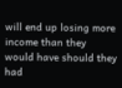will end up losing more income than they would have should they had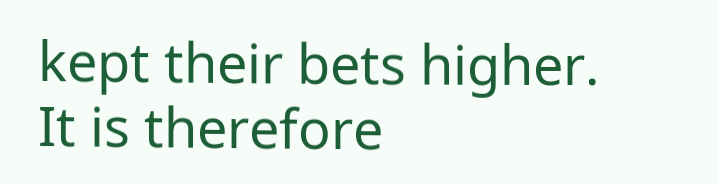kept their bets higher. It is therefore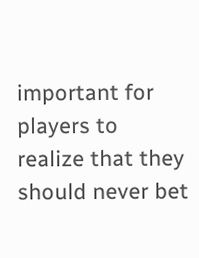important for players to realize that they should never bet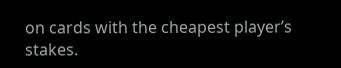on cards with the cheapest player’s stakes.